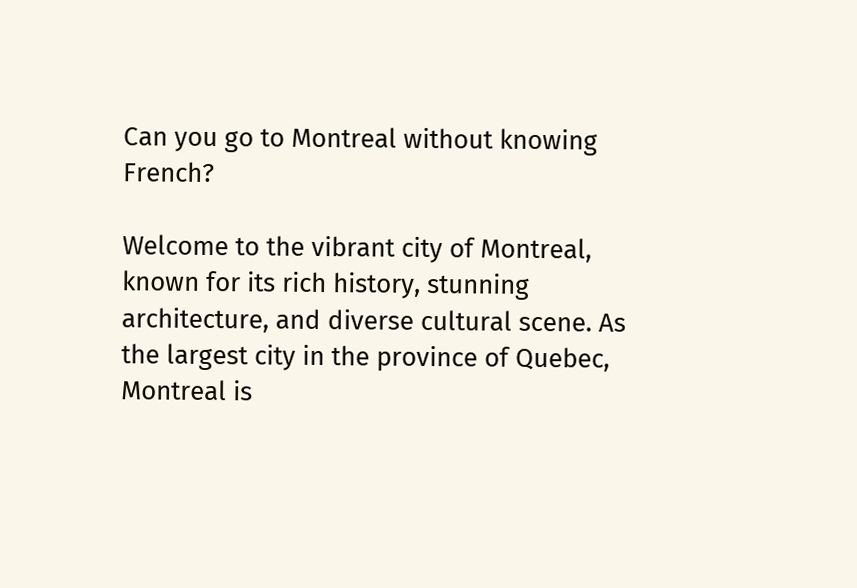Can you go to Montreal without knowing French?

Welcome to the vibrant city of Montreal, known for its rich history, stunning architecture, and diverse cultural scene. As the largest city in the province of Quebec, Montreal is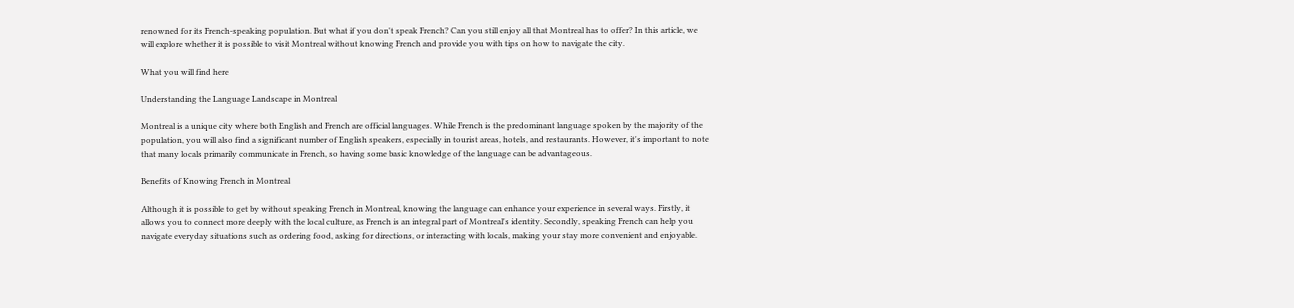renowned for its French-speaking population. But what if you don't speak French? Can you still enjoy all that Montreal has to offer? In this article, we will explore whether it is possible to visit Montreal without knowing French and provide you with tips on how to navigate the city.

What you will find here

Understanding the Language Landscape in Montreal

Montreal is a unique city where both English and French are official languages. While French is the predominant language spoken by the majority of the population, you will also find a significant number of English speakers, especially in tourist areas, hotels, and restaurants. However, it's important to note that many locals primarily communicate in French, so having some basic knowledge of the language can be advantageous.

Benefits of Knowing French in Montreal

Although it is possible to get by without speaking French in Montreal, knowing the language can enhance your experience in several ways. Firstly, it allows you to connect more deeply with the local culture, as French is an integral part of Montreal's identity. Secondly, speaking French can help you navigate everyday situations such as ordering food, asking for directions, or interacting with locals, making your stay more convenient and enjoyable.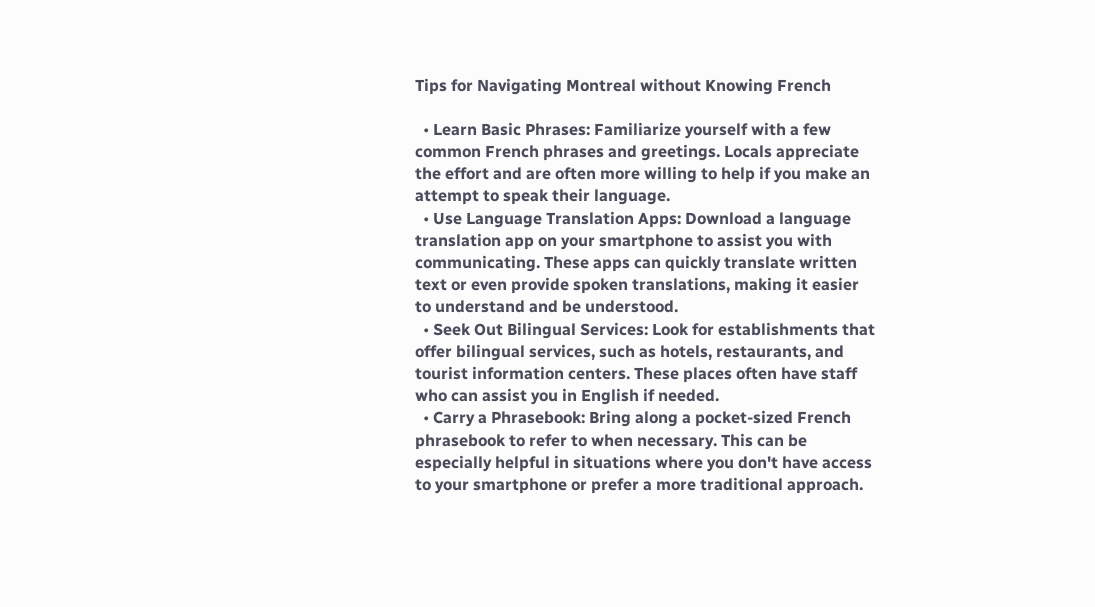Tips for Navigating Montreal without Knowing French

  • Learn Basic Phrases: Familiarize yourself with a few common French phrases and greetings. Locals appreciate the effort and are often more willing to help if you make an attempt to speak their language.
  • Use Language Translation Apps: Download a language translation app on your smartphone to assist you with communicating. These apps can quickly translate written text or even provide spoken translations, making it easier to understand and be understood.
  • Seek Out Bilingual Services: Look for establishments that offer bilingual services, such as hotels, restaurants, and tourist information centers. These places often have staff who can assist you in English if needed.
  • Carry a Phrasebook: Bring along a pocket-sized French phrasebook to refer to when necessary. This can be especially helpful in situations where you don't have access to your smartphone or prefer a more traditional approach.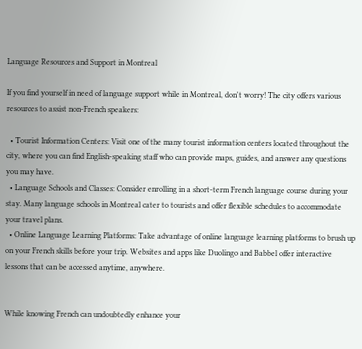Language Resources and Support in Montreal

If you find yourself in need of language support while in Montreal, don't worry! The city offers various resources to assist non-French speakers:

  • Tourist Information Centers: Visit one of the many tourist information centers located throughout the city, where you can find English-speaking staff who can provide maps, guides, and answer any questions you may have.
  • Language Schools and Classes: Consider enrolling in a short-term French language course during your stay. Many language schools in Montreal cater to tourists and offer flexible schedules to accommodate your travel plans.
  • Online Language Learning Platforms: Take advantage of online language learning platforms to brush up on your French skills before your trip. Websites and apps like Duolingo and Babbel offer interactive lessons that can be accessed anytime, anywhere.


While knowing French can undoubtedly enhance your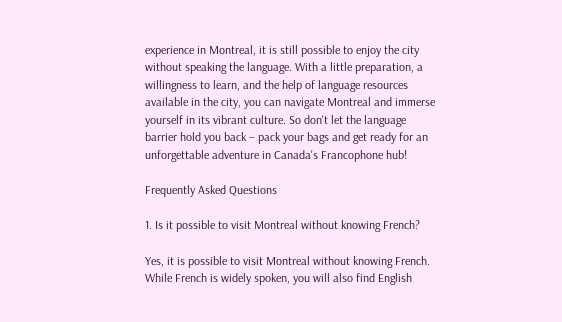experience in Montreal, it is still possible to enjoy the city without speaking the language. With a little preparation, a willingness to learn, and the help of language resources available in the city, you can navigate Montreal and immerse yourself in its vibrant culture. So don't let the language barrier hold you back – pack your bags and get ready for an unforgettable adventure in Canada's Francophone hub!

Frequently Asked Questions

1. Is it possible to visit Montreal without knowing French?

Yes, it is possible to visit Montreal without knowing French. While French is widely spoken, you will also find English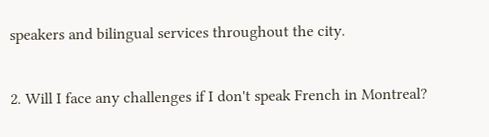speakers and bilingual services throughout the city.

2. Will I face any challenges if I don't speak French in Montreal?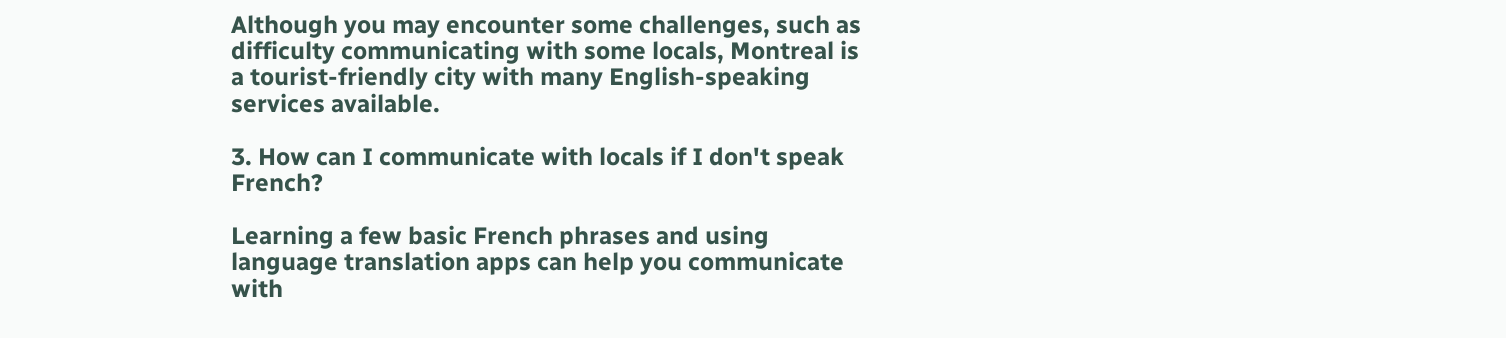Although you may encounter some challenges, such as difficulty communicating with some locals, Montreal is a tourist-friendly city with many English-speaking services available.

3. How can I communicate with locals if I don't speak French?

Learning a few basic French phrases and using language translation apps can help you communicate with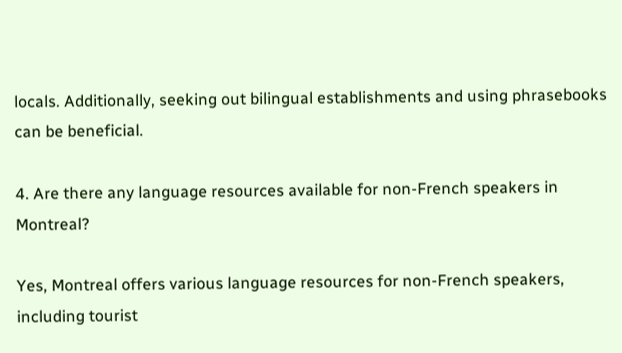locals. Additionally, seeking out bilingual establishments and using phrasebooks can be beneficial.

4. Are there any language resources available for non-French speakers in Montreal?

Yes, Montreal offers various language resources for non-French speakers, including tourist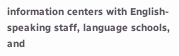information centers with English-speaking staff, language schools, and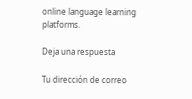online language learning platforms.

Deja una respuesta

Tu dirección de correo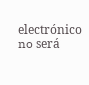electrónico no será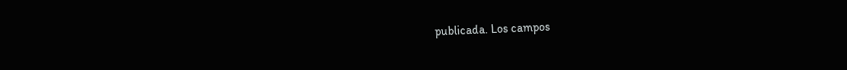publicada. Los campos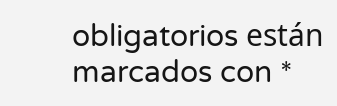obligatorios están marcados con *